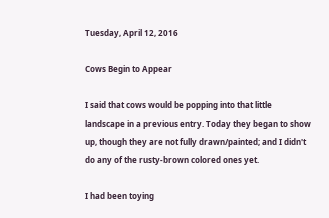Tuesday, April 12, 2016

Cows Begin to Appear

I said that cows would be popping into that little landscape in a previous entry. Today they began to show up, though they are not fully drawn/painted; and I didn't do any of the rusty-brown colored ones yet.

I had been toying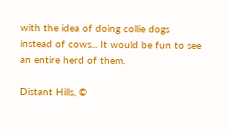with the idea of doing collie dogs instead of cows... It would be fun to see an entire herd of them.

Distant Hills, ©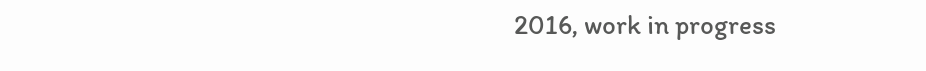2016, work in progress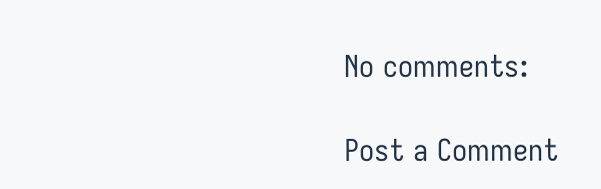No comments:

Post a Comment